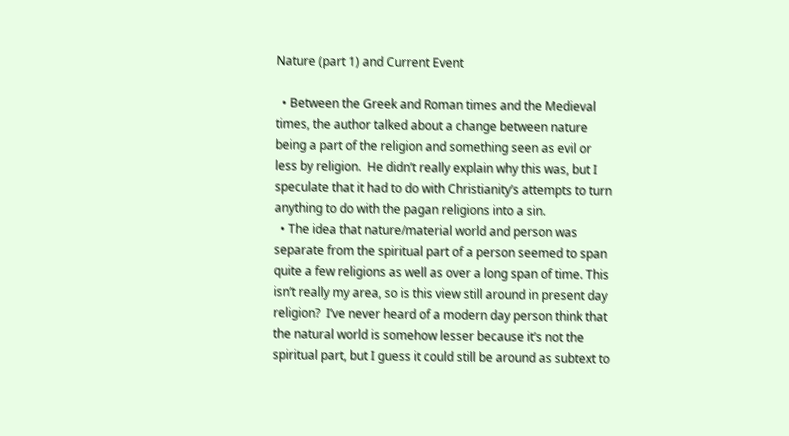Nature (part 1) and Current Event

  • Between the Greek and Roman times and the Medieval times, the author talked about a change between nature being a part of the religion and something seen as evil or less by religion.  He didn’t really explain why this was, but I speculate that it had to do with Christianity’s attempts to turn anything to do with the pagan religions into a sin.
  • The idea that nature/material world and person was separate from the spiritual part of a person seemed to span quite a few religions as well as over a long span of time. This isn’t really my area, so is this view still around in present day religion?  I’ve never heard of a modern day person think that the natural world is somehow lesser because it’s not the spiritual part, but I guess it could still be around as subtext to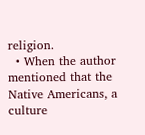religion.
  • When the author mentioned that the Native Americans, a culture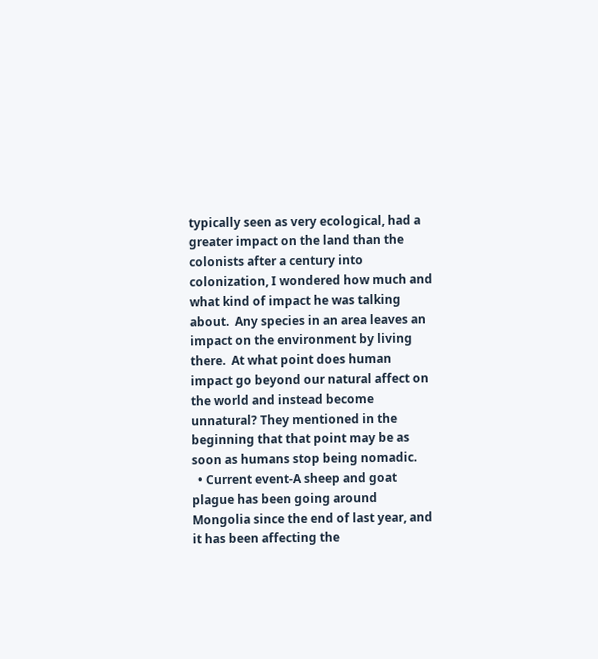typically seen as very ecological, had a greater impact on the land than the colonists after a century into colonization, I wondered how much and what kind of impact he was talking about.  Any species in an area leaves an impact on the environment by living there.  At what point does human impact go beyond our natural affect on the world and instead become unnatural? They mentioned in the beginning that that point may be as soon as humans stop being nomadic.
  • Current event-A sheep and goat plague has been going around Mongolia since the end of last year, and it has been affecting the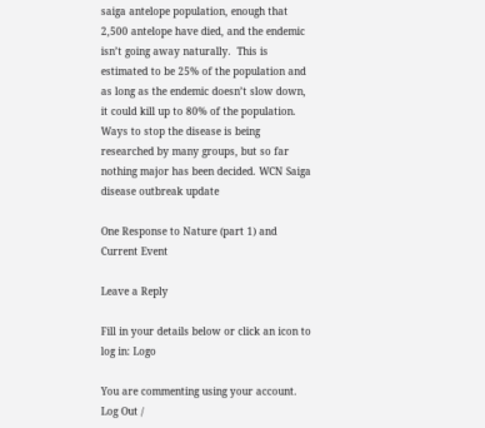saiga antelope population, enough that 2,500 antelope have died, and the endemic isn’t going away naturally.  This is estimated to be 25% of the population and as long as the endemic doesn’t slow down, it could kill up to 80% of the population.  Ways to stop the disease is being researched by many groups, but so far nothing major has been decided. WCN Saiga disease outbreak update

One Response to Nature (part 1) and Current Event

Leave a Reply

Fill in your details below or click an icon to log in: Logo

You are commenting using your account. Log Out /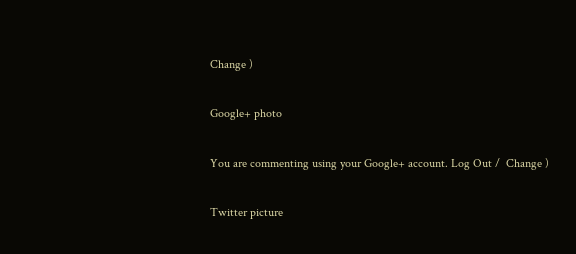Change )

Google+ photo

You are commenting using your Google+ account. Log Out /  Change )

Twitter picture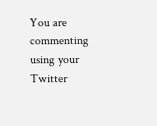You are commenting using your Twitter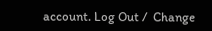account. Log Out /  Change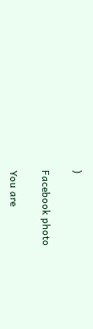)

Facebook photo

You are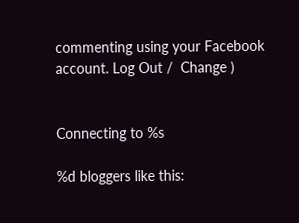commenting using your Facebook account. Log Out /  Change )


Connecting to %s

%d bloggers like this: